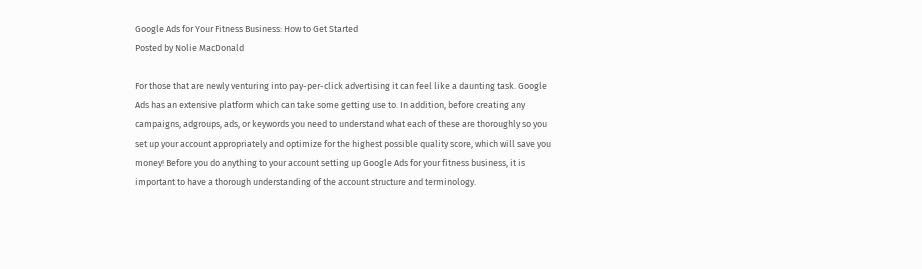Google Ads for Your Fitness Business: How to Get Started
Posted by Nolie MacDonald

For those that are newly venturing into pay-per-click advertising it can feel like a daunting task. Google Ads has an extensive platform which can take some getting use to. In addition, before creating any campaigns, adgroups, ads, or keywords you need to understand what each of these are thoroughly so you set up your account appropriately and optimize for the highest possible quality score, which will save you money! Before you do anything to your account setting up Google Ads for your fitness business, it is important to have a thorough understanding of the account structure and terminology.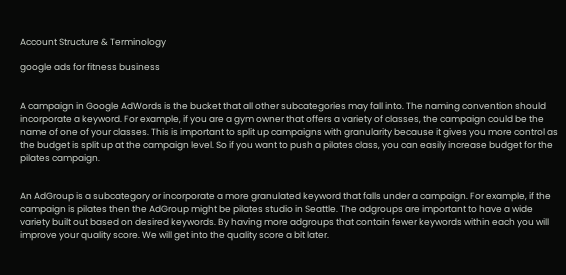Account Structure & Terminology

google ads for fitness business


A campaign in Google AdWords is the bucket that all other subcategories may fall into. The naming convention should incorporate a keyword. For example, if you are a gym owner that offers a variety of classes, the campaign could be the name of one of your classes. This is important to split up campaigns with granularity because it gives you more control as the budget is split up at the campaign level. So if you want to push a pilates class, you can easily increase budget for the pilates campaign.


An AdGroup is a subcategory or incorporate a more granulated keyword that falls under a campaign. For example, if the campaign is pilates then the AdGroup might be pilates studio in Seattle. The adgroups are important to have a wide variety built out based on desired keywords. By having more adgroups that contain fewer keywords within each you will improve your quality score. We will get into the quality score a bit later.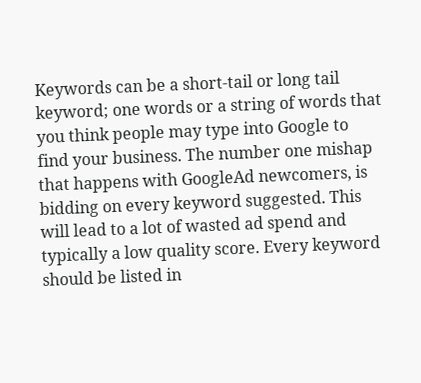Keywords can be a short-tail or long tail keyword; one words or a string of words that you think people may type into Google to find your business. The number one mishap that happens with GoogleAd newcomers, is bidding on every keyword suggested. This will lead to a lot of wasted ad spend and typically a low quality score. Every keyword should be listed in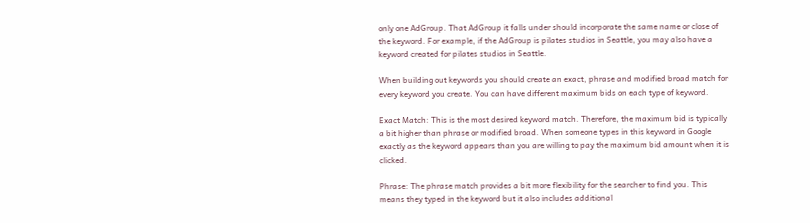only one AdGroup. That AdGroup it falls under should incorporate the same name or close of the keyword. For example, if the AdGroup is pilates studios in Seattle, you may also have a keyword created for pilates studios in Seattle.

When building out keywords you should create an exact, phrase and modified broad match for every keyword you create. You can have different maximum bids on each type of keyword.

Exact Match: This is the most desired keyword match. Therefore, the maximum bid is typically a bit higher than phrase or modified broad. When someone types in this keyword in Google exactly as the keyword appears than you are willing to pay the maximum bid amount when it is clicked.

Phrase: The phrase match provides a bit more flexibility for the searcher to find you. This means they typed in the keyword but it also includes additional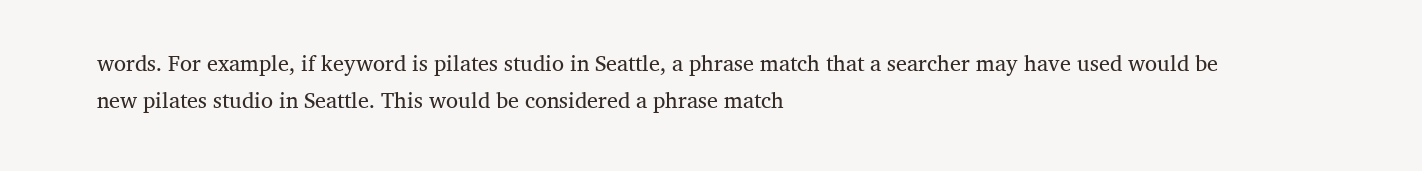words. For example, if keyword is pilates studio in Seattle, a phrase match that a searcher may have used would be new pilates studio in Seattle. This would be considered a phrase match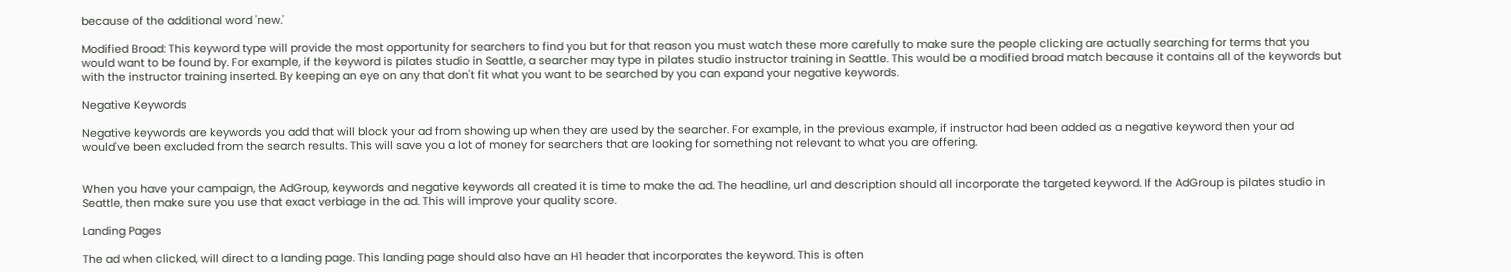because of the additional word 'new.'

Modified Broad: This keyword type will provide the most opportunity for searchers to find you but for that reason you must watch these more carefully to make sure the people clicking are actually searching for terms that you would want to be found by. For example, if the keyword is pilates studio in Seattle, a searcher may type in pilates studio instructor training in Seattle. This would be a modified broad match because it contains all of the keywords but with the instructor training inserted. By keeping an eye on any that don't fit what you want to be searched by you can expand your negative keywords.

Negative Keywords

Negative keywords are keywords you add that will block your ad from showing up when they are used by the searcher. For example, in the previous example, if instructor had been added as a negative keyword then your ad would've been excluded from the search results. This will save you a lot of money for searchers that are looking for something not relevant to what you are offering.


When you have your campaign, the AdGroup, keywords and negative keywords all created it is time to make the ad. The headline, url and description should all incorporate the targeted keyword. If the AdGroup is pilates studio in Seattle, then make sure you use that exact verbiage in the ad. This will improve your quality score.

Landing Pages

The ad when clicked, will direct to a landing page. This landing page should also have an H1 header that incorporates the keyword. This is often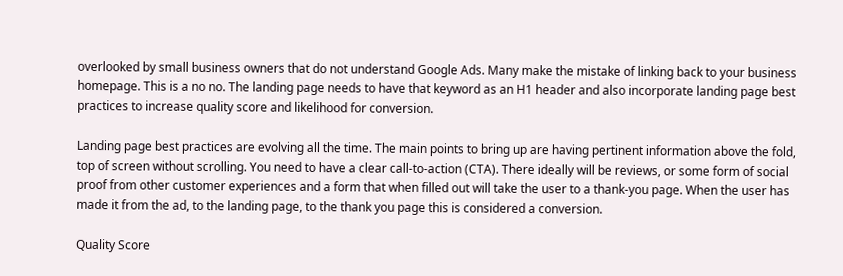overlooked by small business owners that do not understand Google Ads. Many make the mistake of linking back to your business homepage. This is a no no. The landing page needs to have that keyword as an H1 header and also incorporate landing page best practices to increase quality score and likelihood for conversion.

Landing page best practices are evolving all the time. The main points to bring up are having pertinent information above the fold, top of screen without scrolling. You need to have a clear call-to-action (CTA). There ideally will be reviews, or some form of social proof from other customer experiences and a form that when filled out will take the user to a thank-you page. When the user has made it from the ad, to the landing page, to the thank you page this is considered a conversion.

Quality Score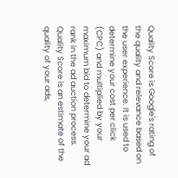Quality Score is Google's rating of the quality and relevance based on the user experience. It is used to determine your cost per click (CPC) and multiplied by your maximum bid to determine your ad rank in the ad auction process. Quality Score is an estimate of the quality of your ads,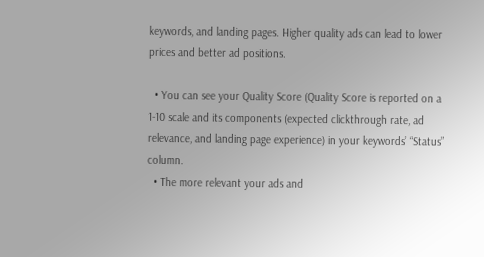keywords, and landing pages. Higher quality ads can lead to lower prices and better ad positions.

  • You can see your Quality Score (Quality Score is reported on a 1-10 scale and its components (expected clickthrough rate, ad relevance, and landing page experience) in your keywords’ “Status” column.
  • The more relevant your ads and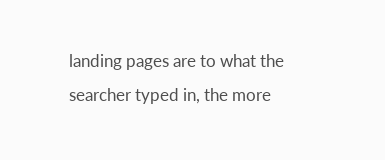landing pages are to what the searcher typed in, the more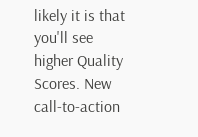likely it is that you'll see higher Quality Scores. New call-to-action